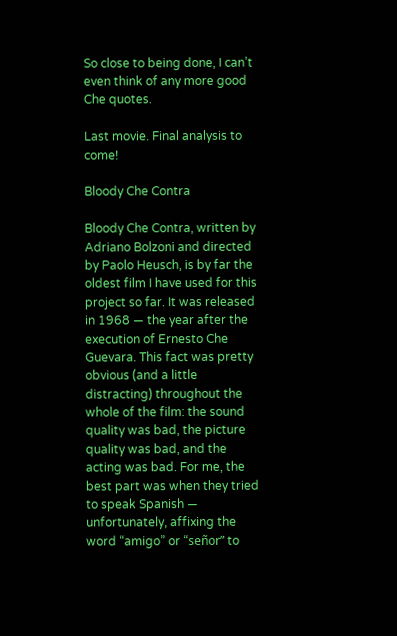So close to being done, I can’t even think of any more good Che quotes.

Last movie. Final analysis to come!

Bloody Che Contra

Bloody Che Contra, written by Adriano Bolzoni and directed by Paolo Heusch, is by far the oldest film I have used for this project so far. It was released in 1968 — the year after the execution of Ernesto Che Guevara. This fact was pretty obvious (and a little distracting) throughout the whole of the film: the sound quality was bad, the picture quality was bad, and the acting was bad. For me, the best part was when they tried to speak Spanish — unfortunately, affixing the word “amigo” or “señor” to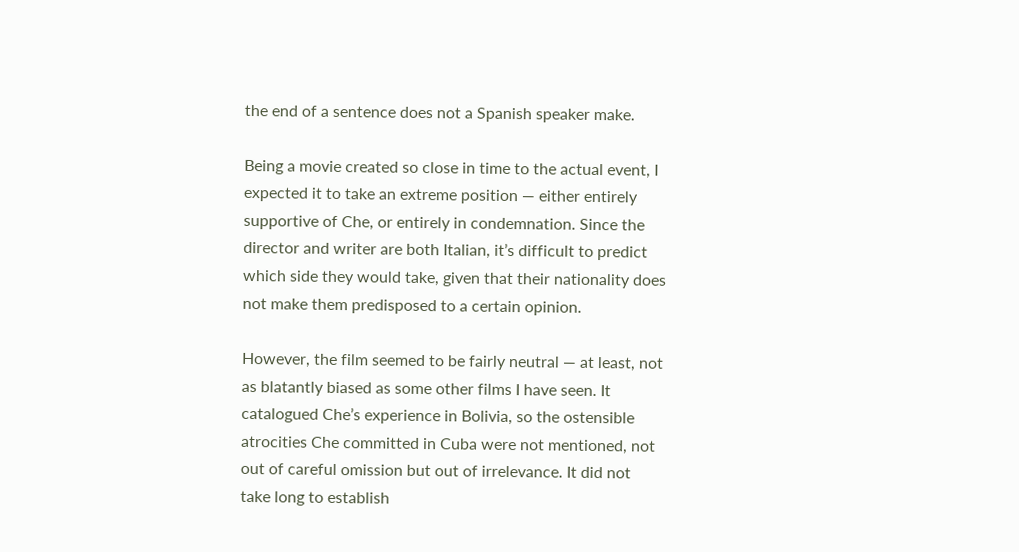the end of a sentence does not a Spanish speaker make.

Being a movie created so close in time to the actual event, I expected it to take an extreme position — either entirely supportive of Che, or entirely in condemnation. Since the director and writer are both Italian, it’s difficult to predict which side they would take, given that their nationality does not make them predisposed to a certain opinion.

However, the film seemed to be fairly neutral — at least, not as blatantly biased as some other films I have seen. It catalogued Che’s experience in Bolivia, so the ostensible atrocities Che committed in Cuba were not mentioned, not out of careful omission but out of irrelevance. It did not take long to establish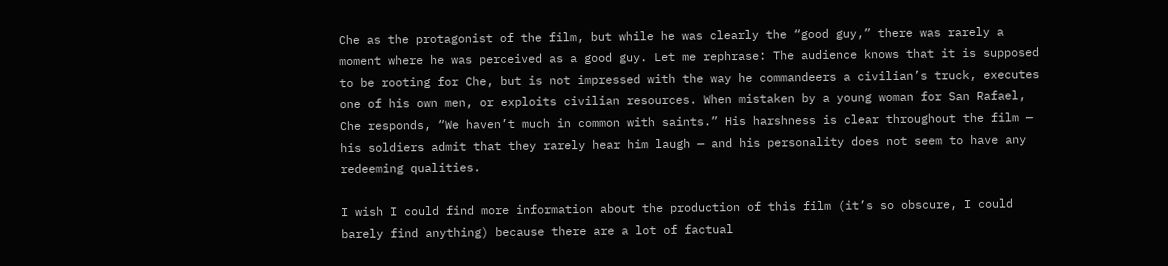Che as the protagonist of the film, but while he was clearly the “good guy,” there was rarely a moment where he was perceived as a good guy. Let me rephrase: The audience knows that it is supposed to be rooting for Che, but is not impressed with the way he commandeers a civilian’s truck, executes one of his own men, or exploits civilian resources. When mistaken by a young woman for San Rafael, Che responds, “We haven’t much in common with saints.” His harshness is clear throughout the film — his soldiers admit that they rarely hear him laugh — and his personality does not seem to have any redeeming qualities.

I wish I could find more information about the production of this film (it’s so obscure, I could barely find anything) because there are a lot of factual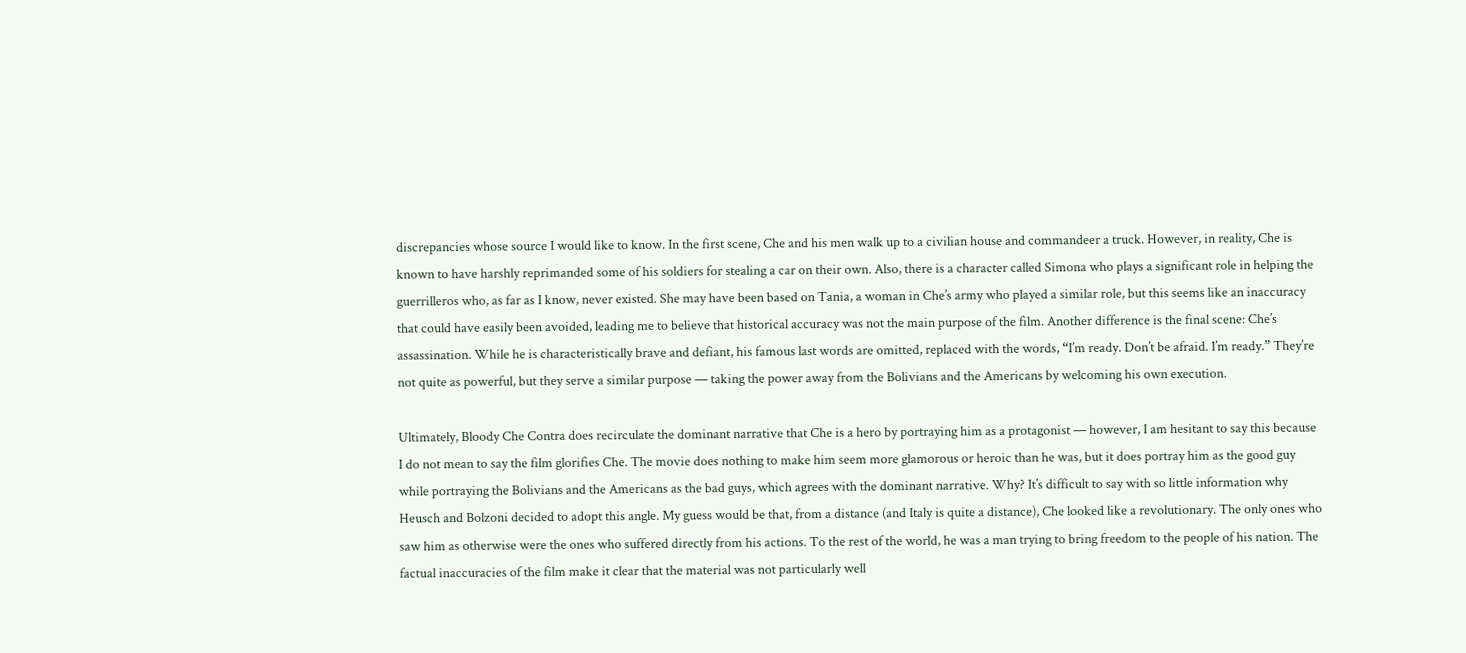discrepancies whose source I would like to know. In the first scene, Che and his men walk up to a civilian house and commandeer a truck. However, in reality, Che is known to have harshly reprimanded some of his soldiers for stealing a car on their own. Also, there is a character called Simona who plays a significant role in helping the guerrilleros who, as far as I know, never existed. She may have been based on Tania, a woman in Che’s army who played a similar role, but this seems like an inaccuracy that could have easily been avoided, leading me to believe that historical accuracy was not the main purpose of the film. Another difference is the final scene: Che’s assassination. While he is characteristically brave and defiant, his famous last words are omitted, replaced with the words, “I’m ready. Don’t be afraid. I’m ready.” They’re not quite as powerful, but they serve a similar purpose — taking the power away from the Bolivians and the Americans by welcoming his own execution.

Ultimately, Bloody Che Contra does recirculate the dominant narrative that Che is a hero by portraying him as a protagonist — however, I am hesitant to say this because I do not mean to say the film glorifies Che. The movie does nothing to make him seem more glamorous or heroic than he was, but it does portray him as the good guy while portraying the Bolivians and the Americans as the bad guys, which agrees with the dominant narrative. Why? It’s difficult to say with so little information why Heusch and Bolzoni decided to adopt this angle. My guess would be that, from a distance (and Italy is quite a distance), Che looked like a revolutionary. The only ones who saw him as otherwise were the ones who suffered directly from his actions. To the rest of the world, he was a man trying to bring freedom to the people of his nation. The factual inaccuracies of the film make it clear that the material was not particularly well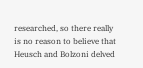researched, so there really is no reason to believe that Heusch and Bolzoni delved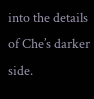into the details of Che’s darker side.